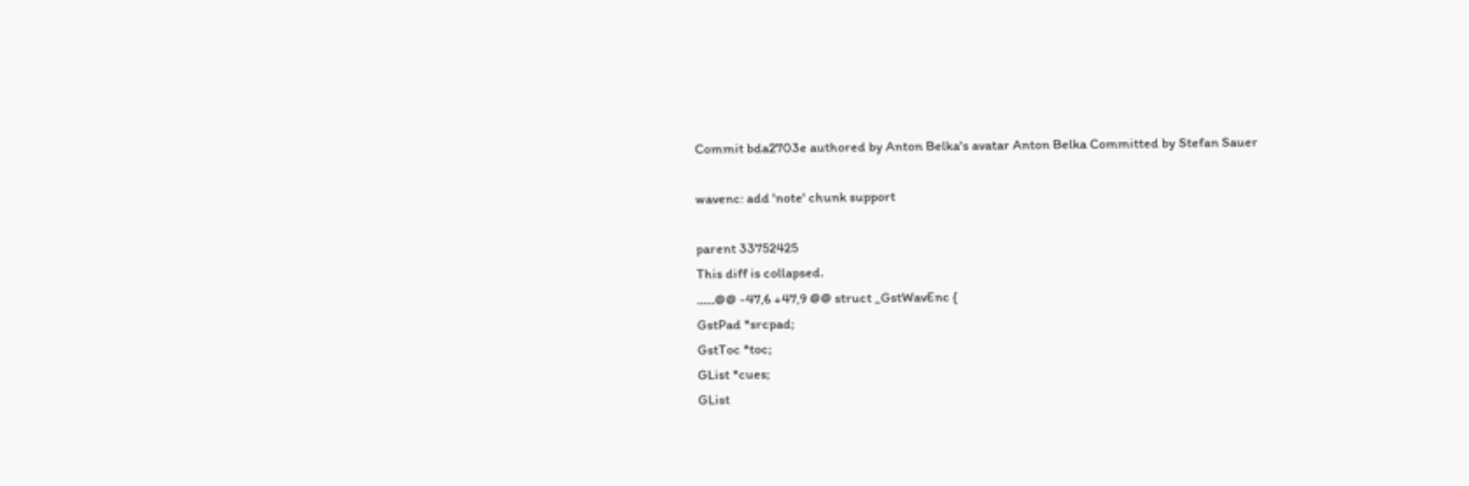Commit bda2703e authored by Anton Belka's avatar Anton Belka Committed by Stefan Sauer

wavenc: add 'note' chunk support

parent 33752425
This diff is collapsed.
......@@ -47,6 +47,9 @@ struct _GstWavEnc {
GstPad *srcpad;
GstToc *toc;
GList *cues;
GList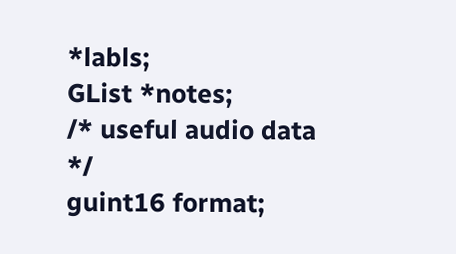*labls;
GList *notes;
/* useful audio data */
guint16 format;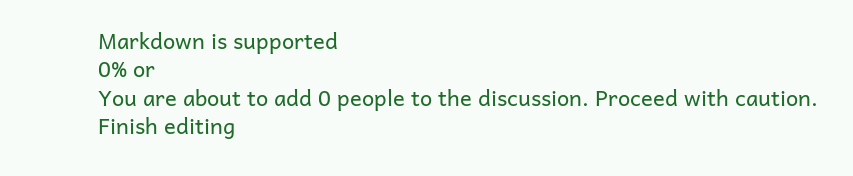Markdown is supported
0% or
You are about to add 0 people to the discussion. Proceed with caution.
Finish editing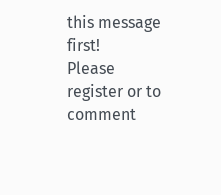this message first!
Please register or to comment